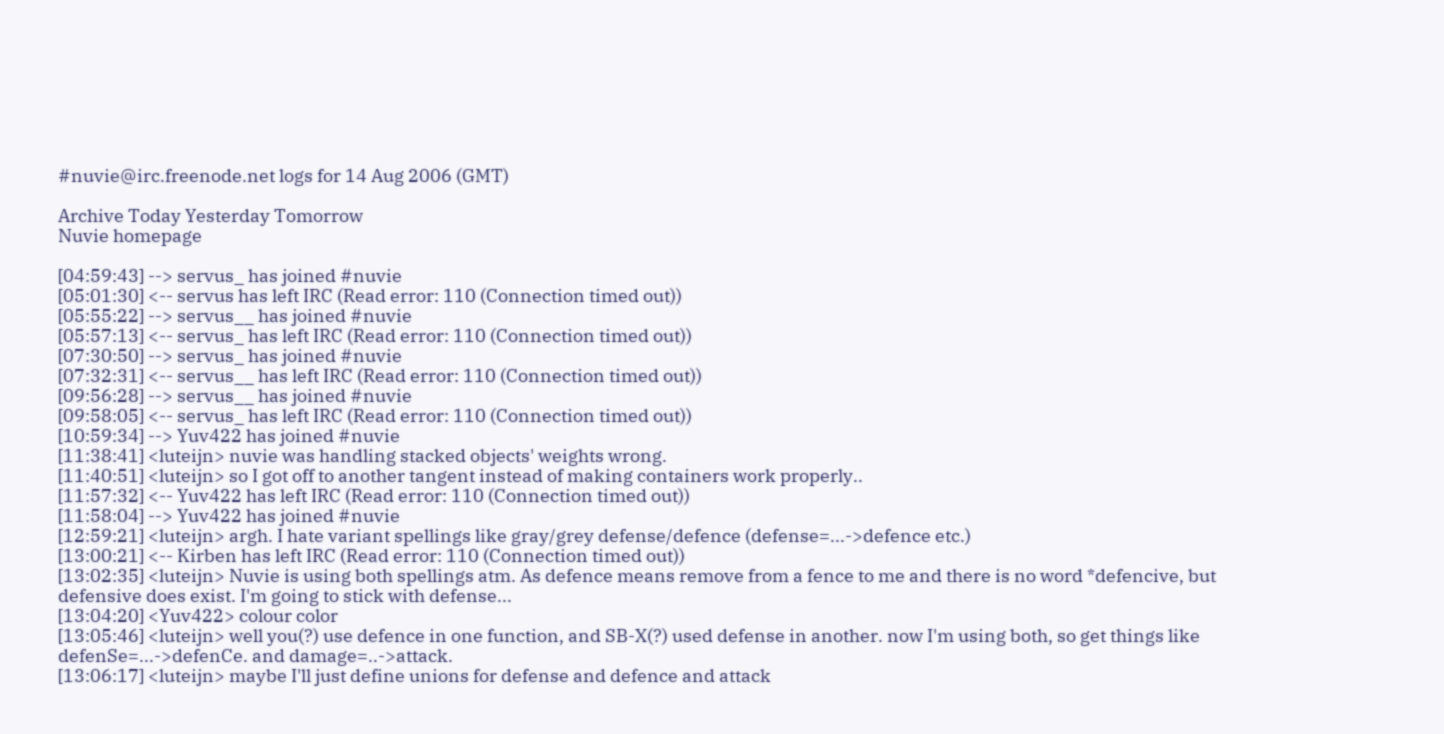#nuvie@irc.freenode.net logs for 14 Aug 2006 (GMT)

Archive Today Yesterday Tomorrow
Nuvie homepage

[04:59:43] --> servus_ has joined #nuvie
[05:01:30] <-- servus has left IRC (Read error: 110 (Connection timed out))
[05:55:22] --> servus__ has joined #nuvie
[05:57:13] <-- servus_ has left IRC (Read error: 110 (Connection timed out))
[07:30:50] --> servus_ has joined #nuvie
[07:32:31] <-- servus__ has left IRC (Read error: 110 (Connection timed out))
[09:56:28] --> servus__ has joined #nuvie
[09:58:05] <-- servus_ has left IRC (Read error: 110 (Connection timed out))
[10:59:34] --> Yuv422 has joined #nuvie
[11:38:41] <luteijn> nuvie was handling stacked objects' weights wrong.
[11:40:51] <luteijn> so I got off to another tangent instead of making containers work properly..
[11:57:32] <-- Yuv422 has left IRC (Read error: 110 (Connection timed out))
[11:58:04] --> Yuv422 has joined #nuvie
[12:59:21] <luteijn> argh. I hate variant spellings like gray/grey defense/defence (defense=...->defence etc.)
[13:00:21] <-- Kirben has left IRC (Read error: 110 (Connection timed out))
[13:02:35] <luteijn> Nuvie is using both spellings atm. As defence means remove from a fence to me and there is no word *defencive, but defensive does exist. I'm going to stick with defense...
[13:04:20] <Yuv422> colour color
[13:05:46] <luteijn> well you(?) use defence in one function, and SB-X(?) used defense in another. now I'm using both, so get things like defenSe=...->defenCe. and damage=..->attack.
[13:06:17] <luteijn> maybe I'll just define unions for defense and defence and attack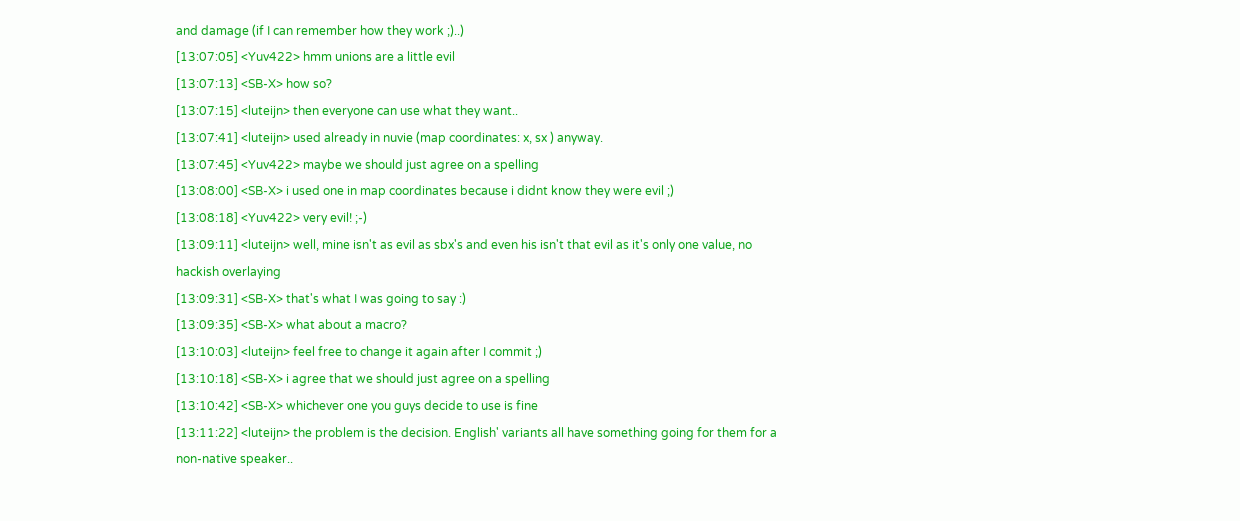and damage (if I can remember how they work ;)..)
[13:07:05] <Yuv422> hmm unions are a little evil
[13:07:13] <SB-X> how so?
[13:07:15] <luteijn> then everyone can use what they want..
[13:07:41] <luteijn> used already in nuvie (map coordinates: x, sx ) anyway.
[13:07:45] <Yuv422> maybe we should just agree on a spelling
[13:08:00] <SB-X> i used one in map coordinates because i didnt know they were evil ;)
[13:08:18] <Yuv422> very evil! ;-)
[13:09:11] <luteijn> well, mine isn't as evil as sbx's and even his isn't that evil as it's only one value, no hackish overlaying
[13:09:31] <SB-X> that's what I was going to say :)
[13:09:35] <SB-X> what about a macro?
[13:10:03] <luteijn> feel free to change it again after I commit ;)
[13:10:18] <SB-X> i agree that we should just agree on a spelling
[13:10:42] <SB-X> whichever one you guys decide to use is fine
[13:11:22] <luteijn> the problem is the decision. English' variants all have something going for them for a non-native speaker..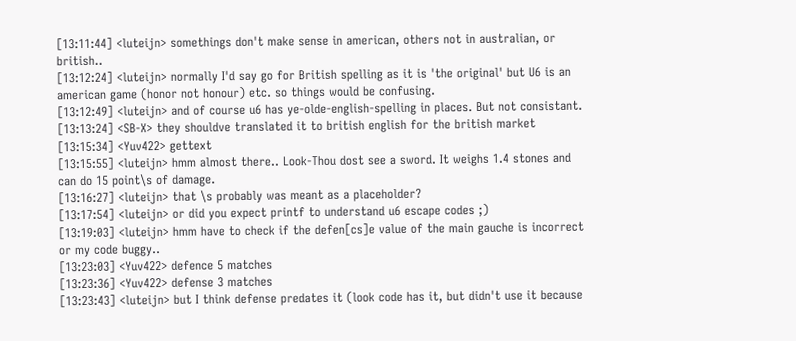[13:11:44] <luteijn> somethings don't make sense in american, others not in australian, or british..
[13:12:24] <luteijn> normally I'd say go for British spelling as it is 'the original' but U6 is an american game (honor not honour) etc. so things would be confusing.
[13:12:49] <luteijn> and of course u6 has ye-olde-english-spelling in places. But not consistant.
[13:13:24] <SB-X> they shouldve translated it to british english for the british market
[13:15:34] <Yuv422> gettext
[13:15:55] <luteijn> hmm almost there.. Look-Thou dost see a sword. It weighs 1.4 stones and can do 15 point\s of damage.
[13:16:27] <luteijn> that \s probably was meant as a placeholder?
[13:17:54] <luteijn> or did you expect printf to understand u6 escape codes ;)
[13:19:03] <luteijn> hmm have to check if the defen[cs]e value of the main gauche is incorrect or my code buggy..
[13:23:03] <Yuv422> defence 5 matches
[13:23:36] <Yuv422> defense 3 matches
[13:23:43] <luteijn> but I think defense predates it (look code has it, but didn't use it because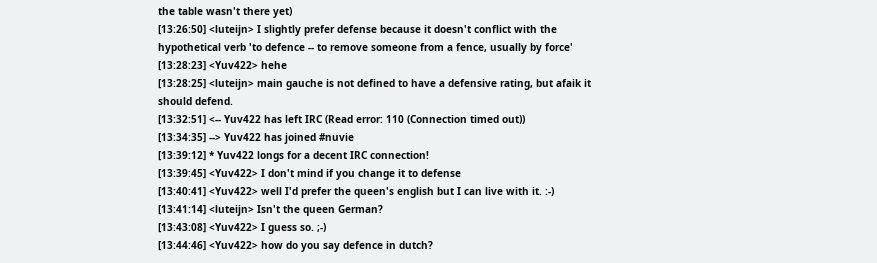the table wasn't there yet)
[13:26:50] <luteijn> I slightly prefer defense because it doesn't conflict with the hypothetical verb 'to defence -- to remove someone from a fence, usually by force'
[13:28:23] <Yuv422> hehe
[13:28:25] <luteijn> main gauche is not defined to have a defensive rating, but afaik it should defend.
[13:32:51] <-- Yuv422 has left IRC (Read error: 110 (Connection timed out))
[13:34:35] --> Yuv422 has joined #nuvie
[13:39:12] * Yuv422 longs for a decent IRC connection!
[13:39:45] <Yuv422> I don't mind if you change it to defense
[13:40:41] <Yuv422> well I'd prefer the queen's english but I can live with it. :-)
[13:41:14] <luteijn> Isn't the queen German?
[13:43:08] <Yuv422> I guess so. ;-)
[13:44:46] <Yuv422> how do you say defence in dutch?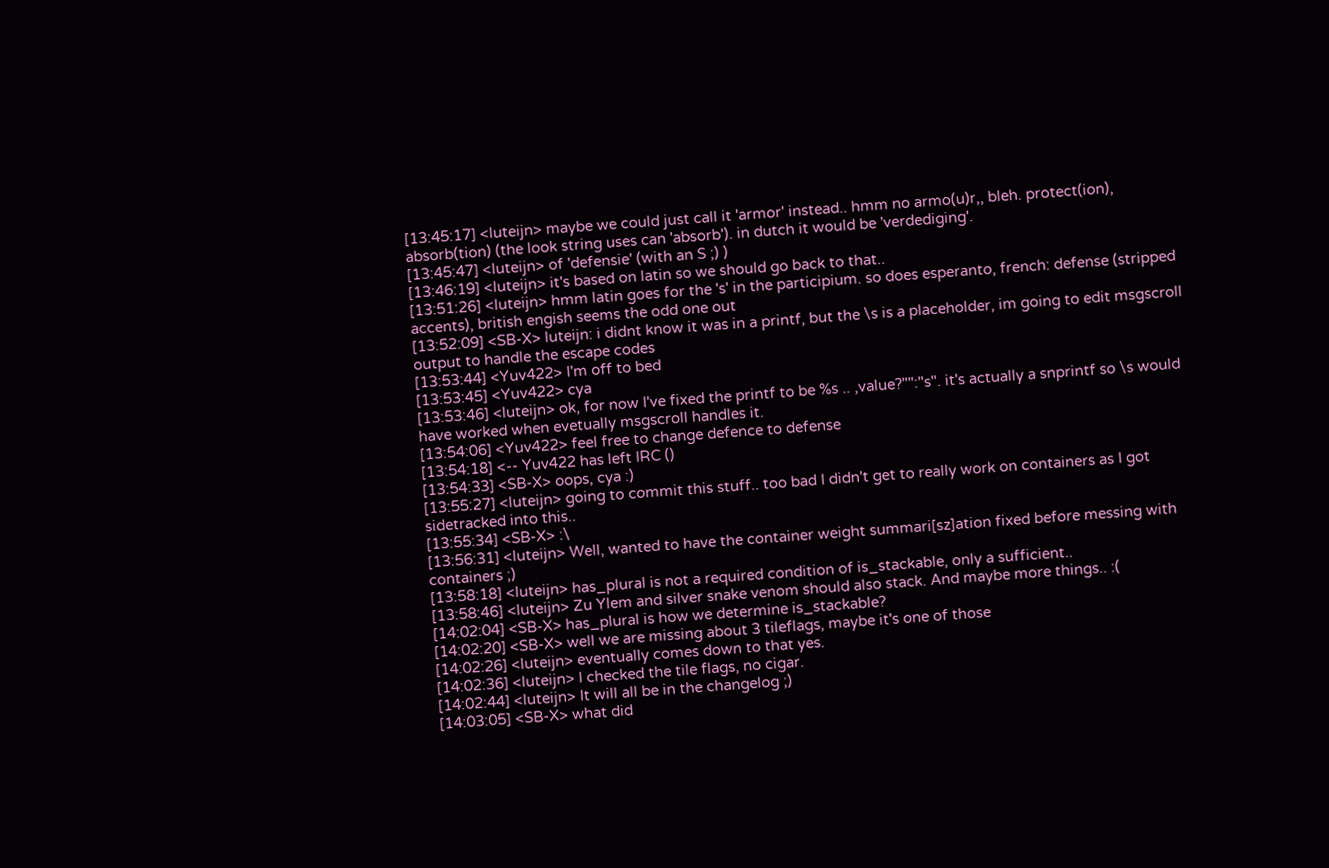[13:45:17] <luteijn> maybe we could just call it 'armor' instead.. hmm no armo(u)r,, bleh. protect(ion), absorb(tion) (the look string uses can 'absorb'). in dutch it would be 'verdediging'.
[13:45:47] <luteijn> of 'defensie' (with an S ;) )
[13:46:19] <luteijn> it's based on latin so we should go back to that..
[13:51:26] <luteijn> hmm latin goes for the 's' in the participium. so does esperanto, french: defense (stripped accents), british engish seems the odd one out
[13:52:09] <SB-X> luteijn: i didnt know it was in a printf, but the \s is a placeholder, im going to edit msgscroll output to handle the escape codes
[13:53:44] <Yuv422> I'm off to bed
[13:53:45] <Yuv422> cya
[13:53:46] <luteijn> ok, for now I've fixed the printf to be %s .. ,value?"":"s". it's actually a snprintf so \s would have worked when evetually msgscroll handles it.
[13:54:06] <Yuv422> feel free to change defence to defense
[13:54:18] <-- Yuv422 has left IRC ()
[13:54:33] <SB-X> oops, cya :)
[13:55:27] <luteijn> going to commit this stuff.. too bad I didn't get to really work on containers as I got sidetracked into this..
[13:55:34] <SB-X> :\
[13:56:31] <luteijn> Well, wanted to have the container weight summari[sz]ation fixed before messing with containers ;)
[13:58:18] <luteijn> has_plural is not a required condition of is_stackable, only a sufficient..
[13:58:46] <luteijn> Zu Ylem and silver snake venom should also stack. And maybe more things.. :(
[14:02:04] <SB-X> has_plural is how we determine is_stackable?
[14:02:20] <SB-X> well we are missing about 3 tileflags, maybe it's one of those
[14:02:26] <luteijn> eventually comes down to that yes.
[14:02:36] <luteijn> I checked the tile flags, no cigar.
[14:02:44] <luteijn> It will all be in the changelog ;)
[14:03:05] <SB-X> what did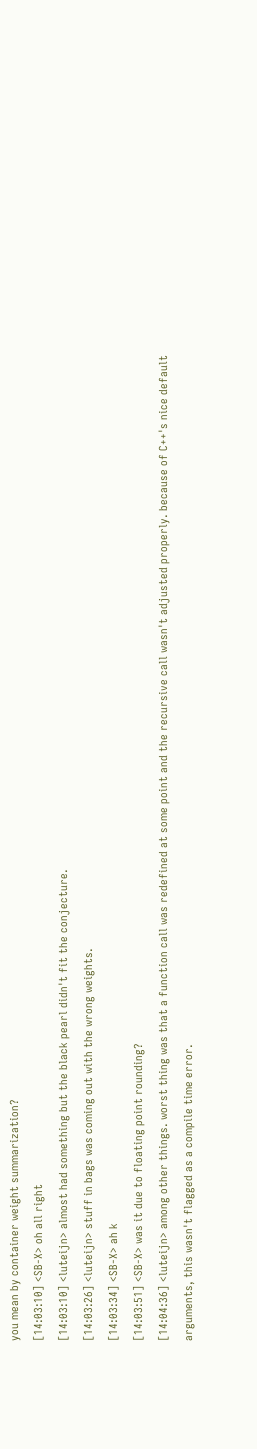you mean by container weight summarization?
[14:03:10] <SB-X> oh all right
[14:03:10] <luteijn> almost had something but the black pearl didn't fit the conjecture.
[14:03:26] <luteijn> stuff in bags was coming out with the wrong weights.
[14:03:34] <SB-X> ah k
[14:03:51] <SB-X> was it due to floating point rounding?
[14:04:36] <luteijn> among other things. worst thing was that a function call was redefined at some point and the recursive call wasn't adjusted properly. because of C++'s nice default arguments, this wasn't flagged as a compile time error.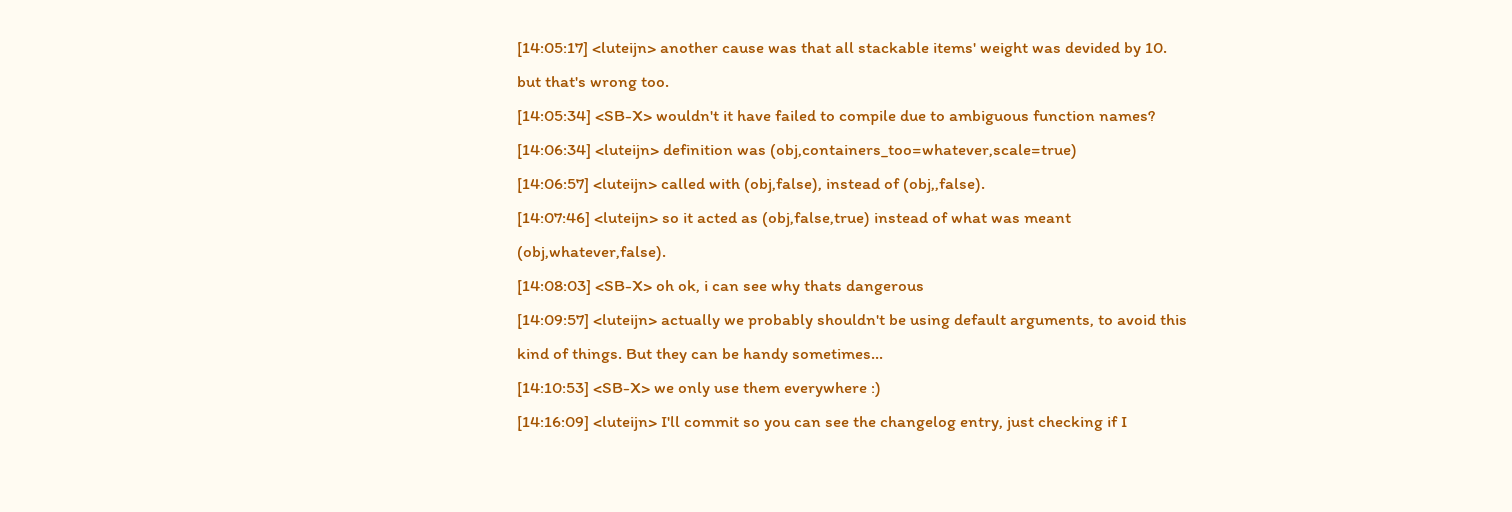[14:05:17] <luteijn> another cause was that all stackable items' weight was devided by 10. but that's wrong too.
[14:05:34] <SB-X> wouldn't it have failed to compile due to ambiguous function names?
[14:06:34] <luteijn> definition was (obj,containers_too=whatever,scale=true)
[14:06:57] <luteijn> called with (obj,false), instead of (obj,,false).
[14:07:46] <luteijn> so it acted as (obj,false,true) instead of what was meant (obj,whatever,false).
[14:08:03] <SB-X> oh ok, i can see why thats dangerous
[14:09:57] <luteijn> actually we probably shouldn't be using default arguments, to avoid this kind of things. But they can be handy sometimes...
[14:10:53] <SB-X> we only use them everywhere :)
[14:16:09] <luteijn> I'll commit so you can see the changelog entry, just checking if I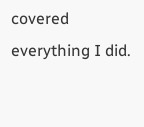covered everything I did.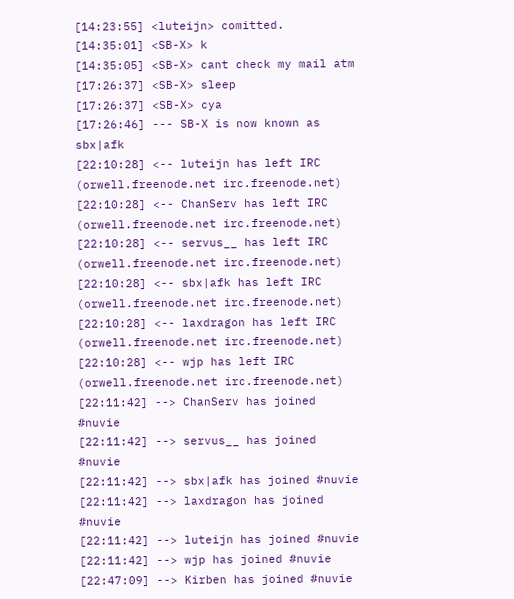[14:23:55] <luteijn> comitted.
[14:35:01] <SB-X> k
[14:35:05] <SB-X> cant check my mail atm
[17:26:37] <SB-X> sleep
[17:26:37] <SB-X> cya
[17:26:46] --- SB-X is now known as sbx|afk
[22:10:28] <-- luteijn has left IRC (orwell.freenode.net irc.freenode.net)
[22:10:28] <-- ChanServ has left IRC (orwell.freenode.net irc.freenode.net)
[22:10:28] <-- servus__ has left IRC (orwell.freenode.net irc.freenode.net)
[22:10:28] <-- sbx|afk has left IRC (orwell.freenode.net irc.freenode.net)
[22:10:28] <-- laxdragon has left IRC (orwell.freenode.net irc.freenode.net)
[22:10:28] <-- wjp has left IRC (orwell.freenode.net irc.freenode.net)
[22:11:42] --> ChanServ has joined #nuvie
[22:11:42] --> servus__ has joined #nuvie
[22:11:42] --> sbx|afk has joined #nuvie
[22:11:42] --> laxdragon has joined #nuvie
[22:11:42] --> luteijn has joined #nuvie
[22:11:42] --> wjp has joined #nuvie
[22:47:09] --> Kirben has joined #nuvie